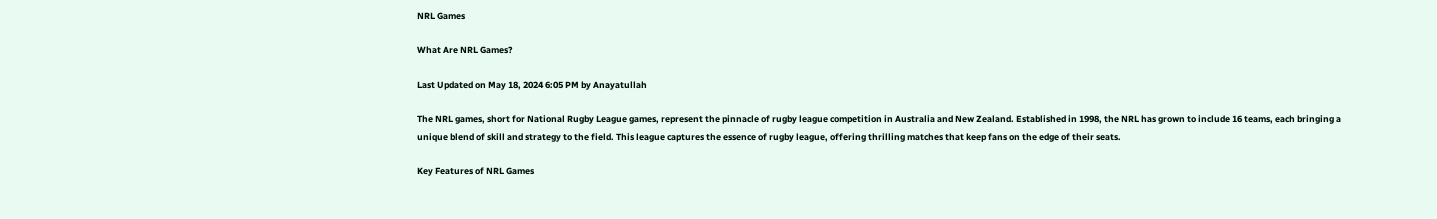NRL Games

What Are NRL Games?

Last Updated on May 18, 2024 6:05 PM by Anayatullah

The NRL games, short for National Rugby League games, represent the pinnacle of rugby league competition in Australia and New Zealand. Established in 1998, the NRL has grown to include 16 teams, each bringing a unique blend of skill and strategy to the field. This league captures the essence of rugby league, offering thrilling matches that keep fans on the edge of their seats.

Key Features of NRL Games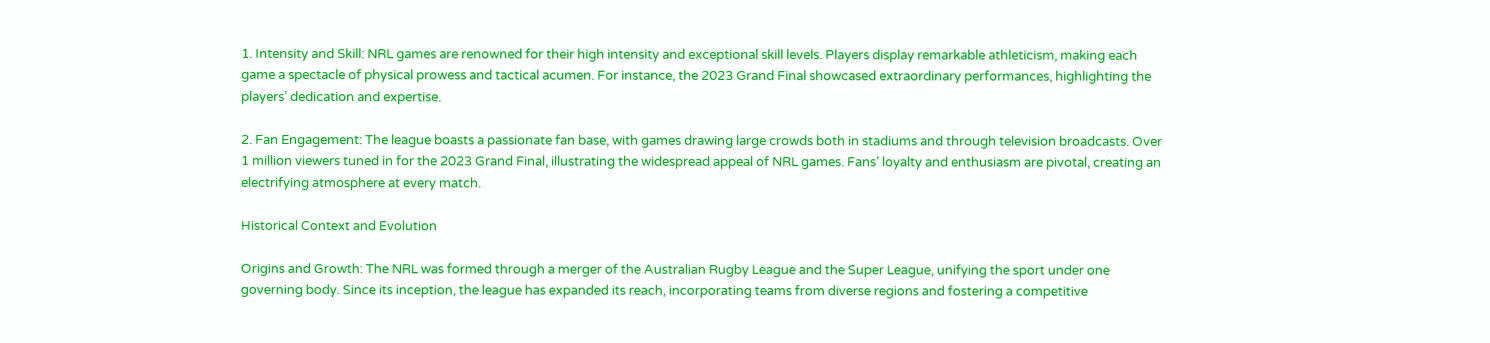1. Intensity and Skill: NRL games are renowned for their high intensity and exceptional skill levels. Players display remarkable athleticism, making each game a spectacle of physical prowess and tactical acumen. For instance, the 2023 Grand Final showcased extraordinary performances, highlighting the players’ dedication and expertise.

2. Fan Engagement: The league boasts a passionate fan base, with games drawing large crowds both in stadiums and through television broadcasts. Over 1 million viewers tuned in for the 2023 Grand Final, illustrating the widespread appeal of NRL games. Fans’ loyalty and enthusiasm are pivotal, creating an electrifying atmosphere at every match.

Historical Context and Evolution

Origins and Growth: The NRL was formed through a merger of the Australian Rugby League and the Super League, unifying the sport under one governing body. Since its inception, the league has expanded its reach, incorporating teams from diverse regions and fostering a competitive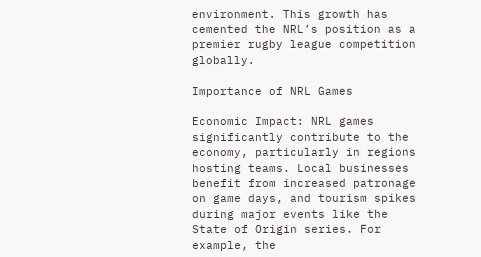environment. This growth has cemented the NRL’s position as a premier rugby league competition globally.

Importance of NRL Games

Economic Impact: NRL games significantly contribute to the economy, particularly in regions hosting teams. Local businesses benefit from increased patronage on game days, and tourism spikes during major events like the State of Origin series. For example, the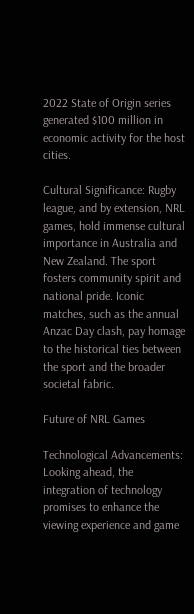2022 State of Origin series generated $100 million in economic activity for the host cities.

Cultural Significance: Rugby league, and by extension, NRL games, hold immense cultural importance in Australia and New Zealand. The sport fosters community spirit and national pride. Iconic matches, such as the annual Anzac Day clash, pay homage to the historical ties between the sport and the broader societal fabric.

Future of NRL Games

Technological Advancements: Looking ahead, the integration of technology promises to enhance the viewing experience and game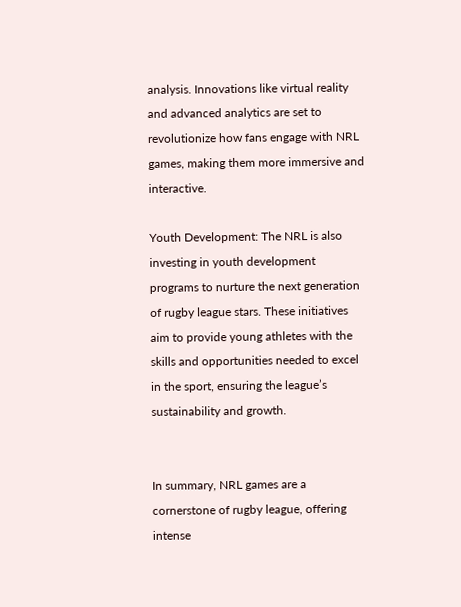analysis. Innovations like virtual reality and advanced analytics are set to revolutionize how fans engage with NRL games, making them more immersive and interactive.

Youth Development: The NRL is also investing in youth development programs to nurture the next generation of rugby league stars. These initiatives aim to provide young athletes with the skills and opportunities needed to excel in the sport, ensuring the league’s sustainability and growth.


In summary, NRL games are a cornerstone of rugby league, offering intense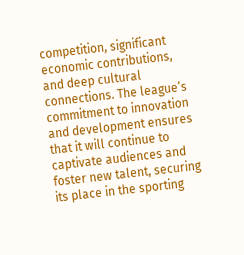competition, significant economic contributions, and deep cultural connections. The league’s commitment to innovation and development ensures that it will continue to captivate audiences and foster new talent, securing its place in the sporting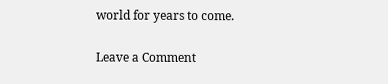world for years to come.

Leave a Comment